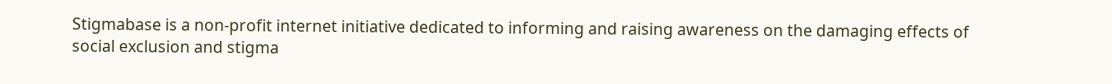Stigmabase is a non-profit internet initiative dedicated to informing and raising awareness on the damaging effects of social exclusion and stigma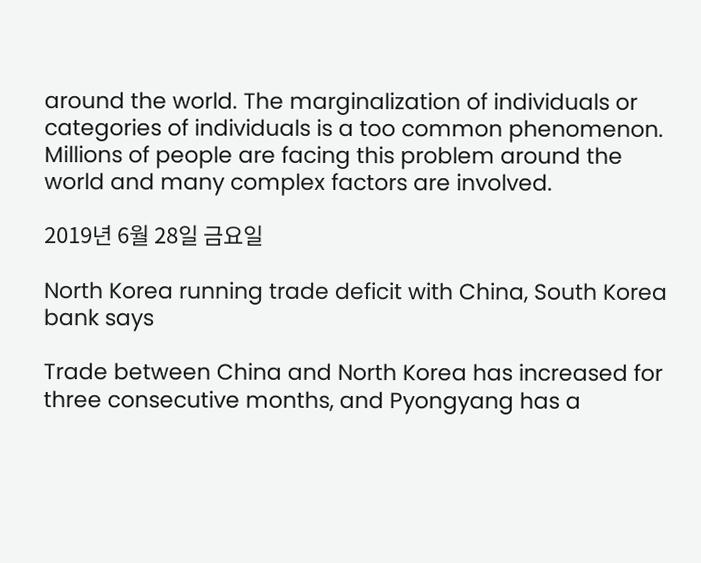around the world. The marginalization of individuals or categories of individuals is a too common phenomenon. Millions of people are facing this problem around the world and many complex factors are involved.

2019년 6월 28일 금요일

North Korea running trade deficit with China, South Korea bank says

Trade between China and North Korea has increased for three consecutive months, and Pyongyang has a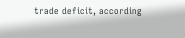trade deficit, according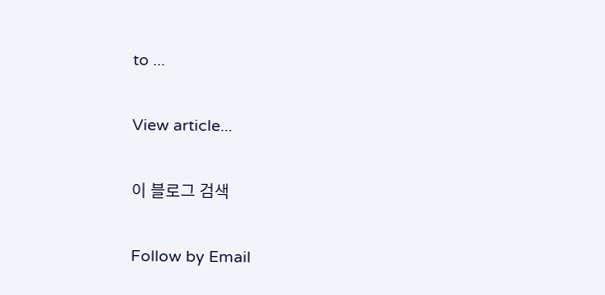to ...

View article...

이 블로그 검색

Follow by Email